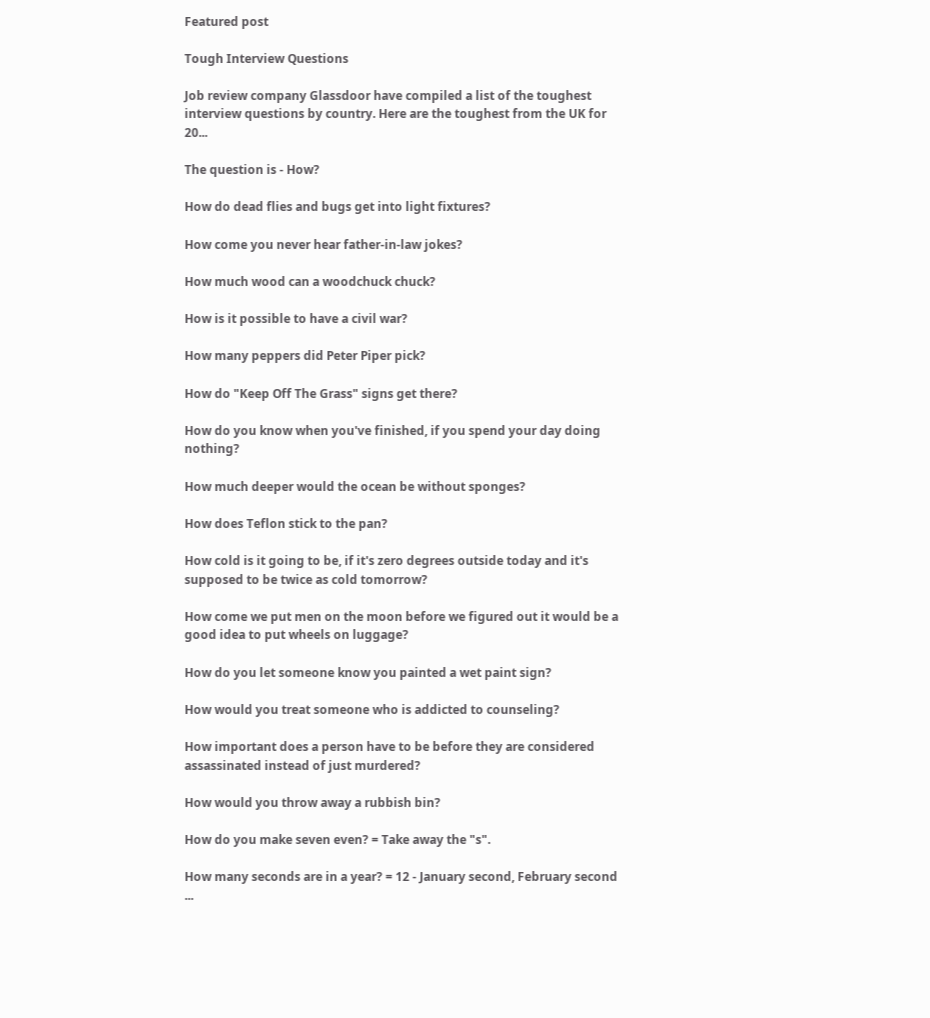Featured post

Tough Interview Questions

Job review company Glassdoor have compiled a list of the toughest interview questions by country. Here are the toughest from the UK for 20...

The question is - How?

How do dead flies and bugs get into light fixtures?

How come you never hear father-in-law jokes?

How much wood can a woodchuck chuck?

How is it possible to have a civil war?

How many peppers did Peter Piper pick?

How do "Keep Off The Grass" signs get there?

How do you know when you've finished, if you spend your day doing nothing?

How much deeper would the ocean be without sponges?

How does Teflon stick to the pan?

How cold is it going to be, if it's zero degrees outside today and it's supposed to be twice as cold tomorrow?

How come we put men on the moon before we figured out it would be a good idea to put wheels on luggage?

How do you let someone know you painted a wet paint sign?

How would you treat someone who is addicted to counseling?

How important does a person have to be before they are considered assassinated instead of just murdered?

How would you throw away a rubbish bin?

How do you make seven even? = Take away the "s".

How many seconds are in a year? = 12 - January second, February second ...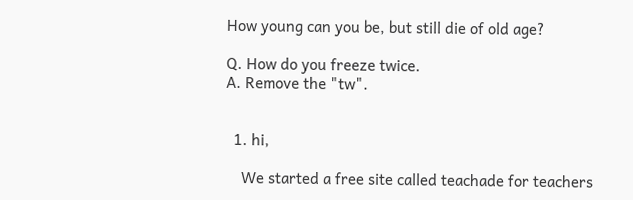How young can you be, but still die of old age?

Q. How do you freeze twice.
A. Remove the "tw".


  1. hi,

    We started a free site called teachade for teachers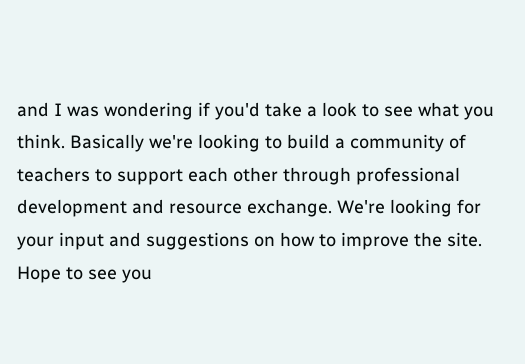and I was wondering if you'd take a look to see what you think. Basically we're looking to build a community of teachers to support each other through professional development and resource exchange. We're looking for your input and suggestions on how to improve the site. Hope to see you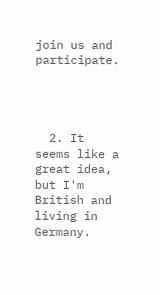join us and participate.




  2. It seems like a great idea, but I'm British and living in Germany.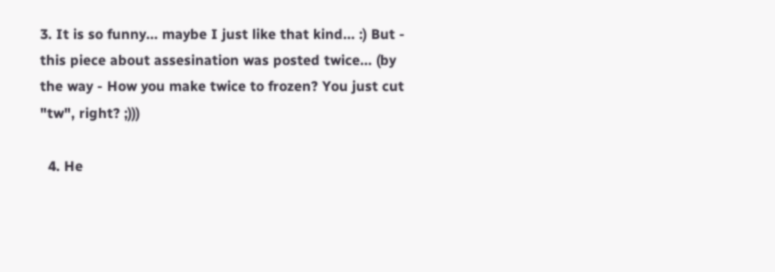3. It is so funny... maybe I just like that kind... :) But - this piece about assesination was posted twice... (by the way - How you make twice to frozen? You just cut "tw", right? ;)))

  4. He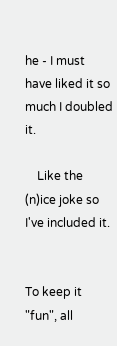he - I must have liked it so much I doubled it.

    Like the (n)ice joke so I've included it.


To keep it "fun", all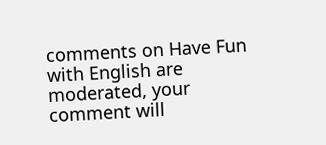comments on Have Fun with English are moderated, your comment will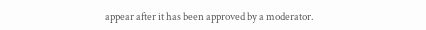appear after it has been approved by a moderator.